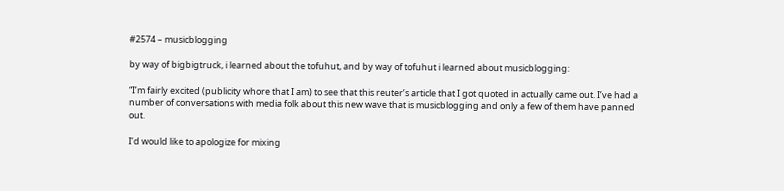#2574 – musicblogging

by way of bigbigtruck, i learned about the tofuhut, and by way of tofuhut i learned about musicblogging:

“I’m fairly excited (publicity whore that I am) to see that this reuter’s article that I got quoted in actually came out. I’ve had a number of conversations with media folk about this new wave that is musicblogging and only a few of them have panned out.

I’d would like to apologize for mixing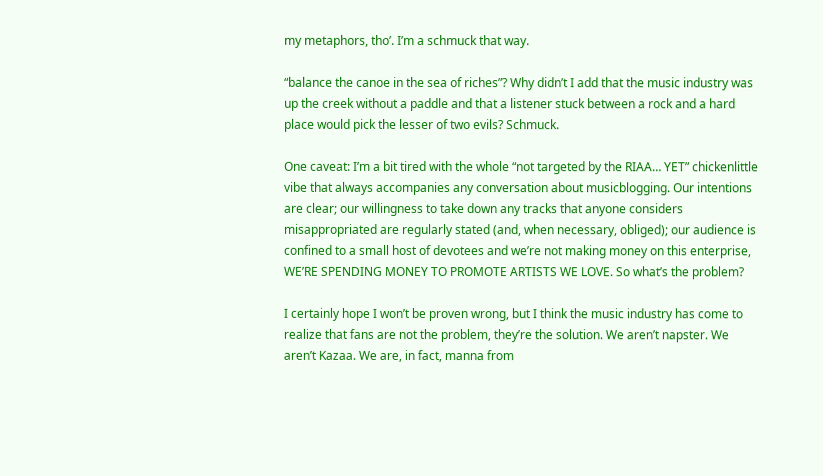my metaphors, tho’. I’m a schmuck that way.

“balance the canoe in the sea of riches”? Why didn’t I add that the music industry was up the creek without a paddle and that a listener stuck between a rock and a hard place would pick the lesser of two evils? Schmuck.

One caveat: I’m a bit tired with the whole “not targeted by the RIAA… YET” chickenlittle vibe that always accompanies any conversation about musicblogging. Our intentions are clear; our willingness to take down any tracks that anyone considers misappropriated are regularly stated (and, when necessary, obliged); our audience is confined to a small host of devotees and we’re not making money on this enterprise, WE’RE SPENDING MONEY TO PROMOTE ARTISTS WE LOVE. So what’s the problem?

I certainly hope I won’t be proven wrong, but I think the music industry has come to realize that fans are not the problem, they’re the solution. We aren’t napster. We aren’t Kazaa. We are, in fact, manna from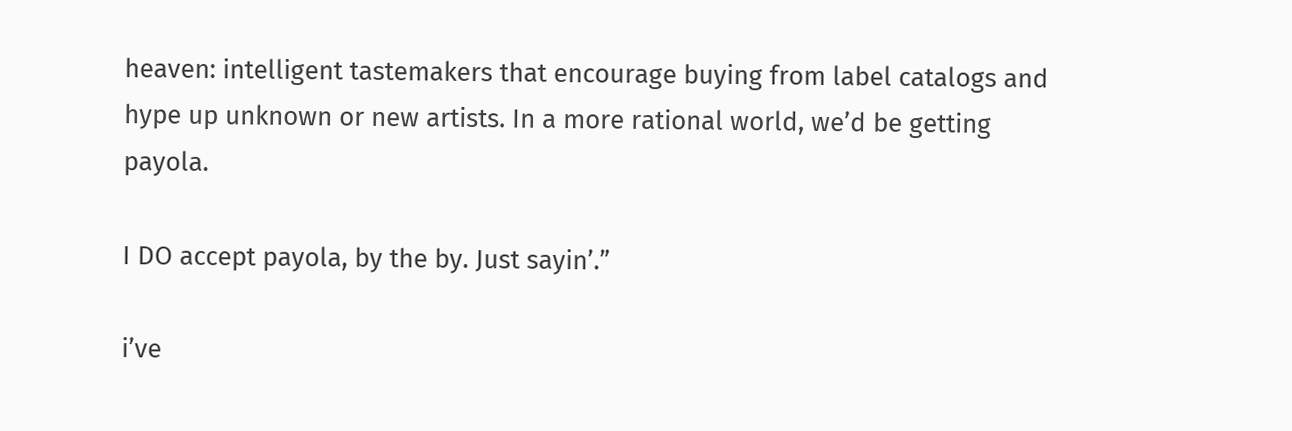heaven: intelligent tastemakers that encourage buying from label catalogs and hype up unknown or new artists. In a more rational world, we’d be getting payola.

I DO accept payola, by the by. Just sayin’.”

i’ve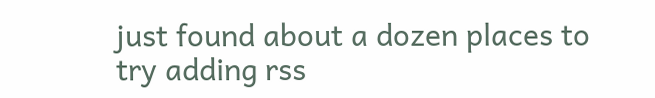just found about a dozen places to try adding rss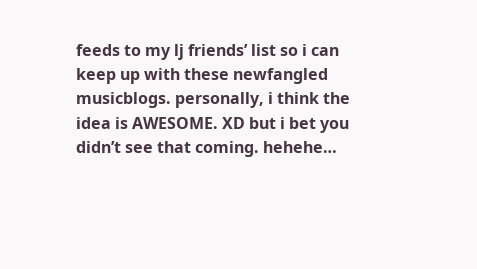feeds to my lj friends’ list so i can keep up with these newfangled musicblogs. personally, i think the idea is AWESOME. XD but i bet you didn’t see that coming. hehehe…